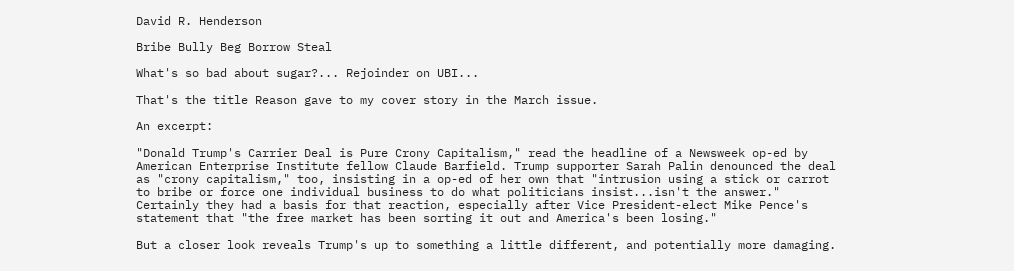David R. Henderson

Bribe Bully Beg Borrow Steal

What's so bad about sugar?... Rejoinder on UBI...

That's the title Reason gave to my cover story in the March issue.

An excerpt:

"Donald Trump's Carrier Deal is Pure Crony Capitalism," read the headline of a Newsweek op-ed by American Enterprise Institute fellow Claude Barfield. Trump supporter Sarah Palin denounced the deal as "crony capitalism," too, insisting in a op-ed of her own that "intrusion using a stick or carrot to bribe or force one individual business to do what politicians insist...isn't the answer." Certainly they had a basis for that reaction, especially after Vice President-elect Mike Pence's statement that "the free market has been sorting it out and America's been losing."

But a closer look reveals Trump's up to something a little different, and potentially more damaging.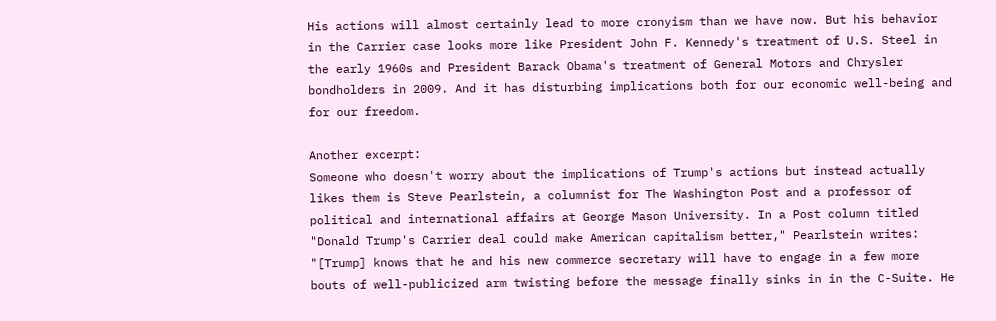His actions will almost certainly lead to more cronyism than we have now. But his behavior in the Carrier case looks more like President John F. Kennedy's treatment of U.S. Steel in the early 1960s and President Barack Obama's treatment of General Motors and Chrysler bondholders in 2009. And it has disturbing implications both for our economic well-being and for our freedom.

Another excerpt:
Someone who doesn't worry about the implications of Trump's actions but instead actually likes them is Steve Pearlstein, a columnist for The Washington Post and a professor of political and international affairs at George Mason University. In a Post column titled "Donald Trump's Carrier deal could make American capitalism better," Pearlstein writes: "[Trump] knows that he and his new commerce secretary will have to engage in a few more bouts of well-publicized arm twisting before the message finally sinks in in the C-Suite. He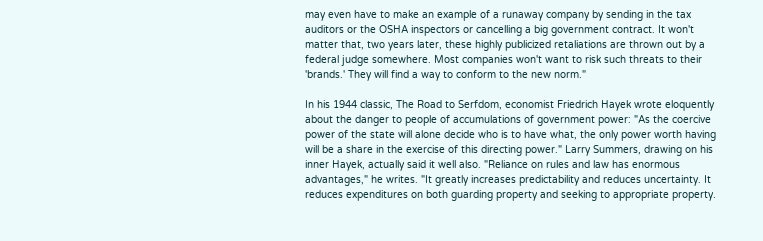may even have to make an example of a runaway company by sending in the tax auditors or the OSHA inspectors or cancelling a big government contract. It won't matter that, two years later, these highly publicized retaliations are thrown out by a federal judge somewhere. Most companies won't want to risk such threats to their 'brands.' They will find a way to conform to the new norm."

In his 1944 classic, The Road to Serfdom, economist Friedrich Hayek wrote eloquently about the danger to people of accumulations of government power: "As the coercive power of the state will alone decide who is to have what, the only power worth having will be a share in the exercise of this directing power." Larry Summers, drawing on his inner Hayek, actually said it well also. "Reliance on rules and law has enormous advantages," he writes. "It greatly increases predictability and reduces uncertainty. It reduces expenditures on both guarding property and seeking to appropriate property.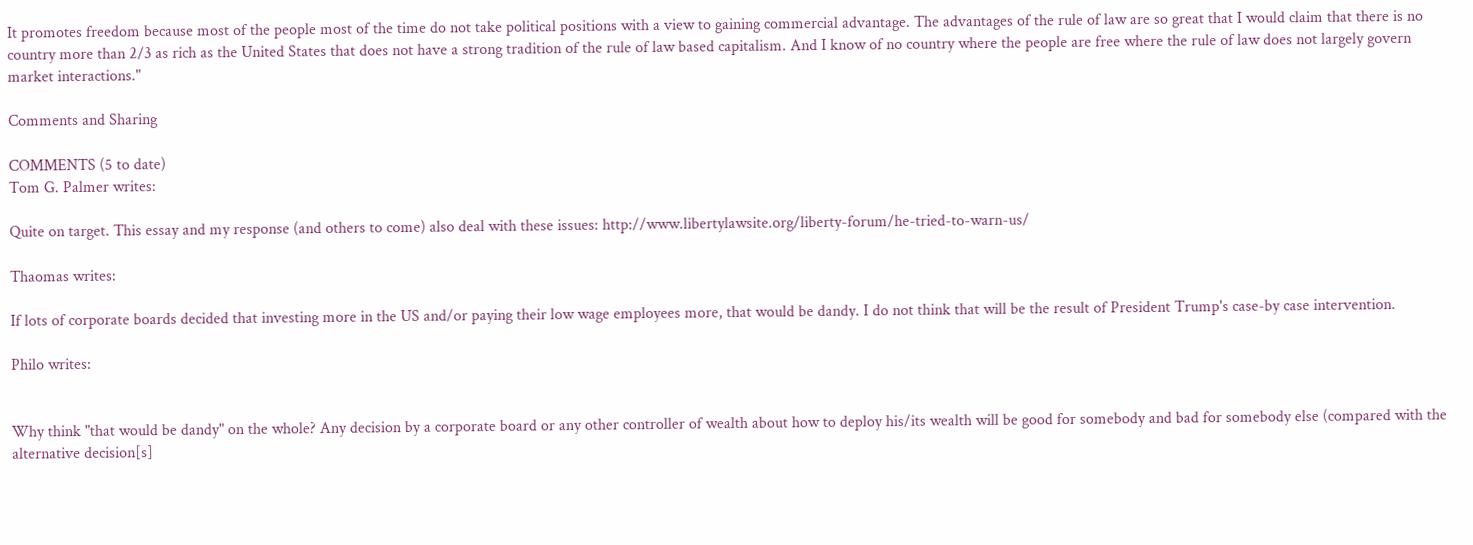It promotes freedom because most of the people most of the time do not take political positions with a view to gaining commercial advantage. The advantages of the rule of law are so great that I would claim that there is no country more than 2/3 as rich as the United States that does not have a strong tradition of the rule of law based capitalism. And I know of no country where the people are free where the rule of law does not largely govern market interactions."

Comments and Sharing

COMMENTS (5 to date)
Tom G. Palmer writes:

Quite on target. This essay and my response (and others to come) also deal with these issues: http://www.libertylawsite.org/liberty-forum/he-tried-to-warn-us/

Thaomas writes:

If lots of corporate boards decided that investing more in the US and/or paying their low wage employees more, that would be dandy. I do not think that will be the result of President Trump's case-by case intervention.

Philo writes:


Why think "that would be dandy" on the whole? Any decision by a corporate board or any other controller of wealth about how to deploy his/its wealth will be good for somebody and bad for somebody else (compared with the alternative decision[s]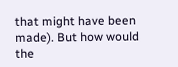that might have been made). But how would the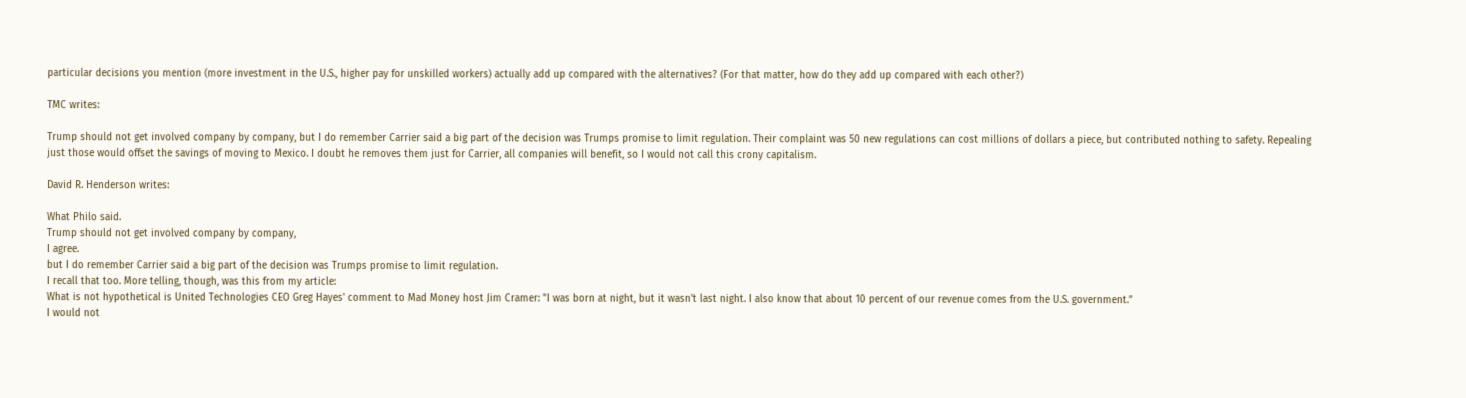particular decisions you mention (more investment in the U.S., higher pay for unskilled workers) actually add up compared with the alternatives? (For that matter, how do they add up compared with each other?)

TMC writes:

Trump should not get involved company by company, but I do remember Carrier said a big part of the decision was Trumps promise to limit regulation. Their complaint was 50 new regulations can cost millions of dollars a piece, but contributed nothing to safety. Repealing just those would offset the savings of moving to Mexico. I doubt he removes them just for Carrier, all companies will benefit, so I would not call this crony capitalism.

David R. Henderson writes:

What Philo said.
Trump should not get involved company by company,
I agree.
but I do remember Carrier said a big part of the decision was Trumps promise to limit regulation.
I recall that too. More telling, though, was this from my article:
What is not hypothetical is United Technologies CEO Greg Hayes' comment to Mad Money host Jim Cramer: "I was born at night, but it wasn't last night. I also know that about 10 percent of our revenue comes from the U.S. government.”
I would not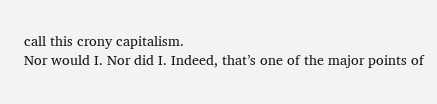call this crony capitalism.
Nor would I. Nor did I. Indeed, that’s one of the major points of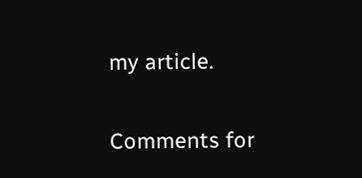my article.

Comments for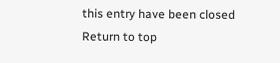this entry have been closed
Return to top